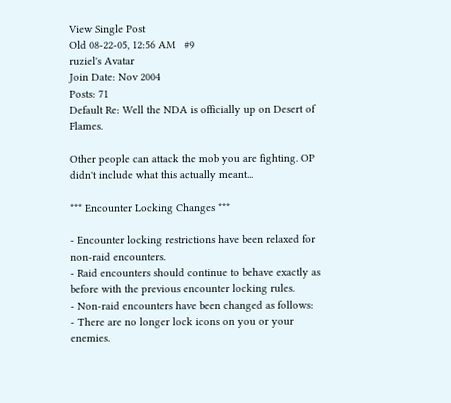View Single Post
Old 08-22-05, 12:56 AM   #9
ruziel's Avatar
Join Date: Nov 2004
Posts: 71
Default Re: Well the NDA is officially up on Desert of Flames.

Other people can attack the mob you are fighting. OP didn't include what this actually meant...

*** Encounter Locking Changes ***

- Encounter locking restrictions have been relaxed for non-raid encounters.
- Raid encounters should continue to behave exactly as before with the previous encounter locking rules.
- Non-raid encounters have been changed as follows:
- There are no longer lock icons on you or your enemies.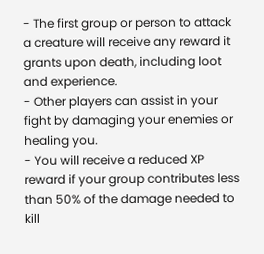- The first group or person to attack a creature will receive any reward it grants upon death, including loot and experience.
- Other players can assist in your fight by damaging your enemies or healing you.
- You will receive a reduced XP reward if your group contributes less than 50% of the damage needed to kill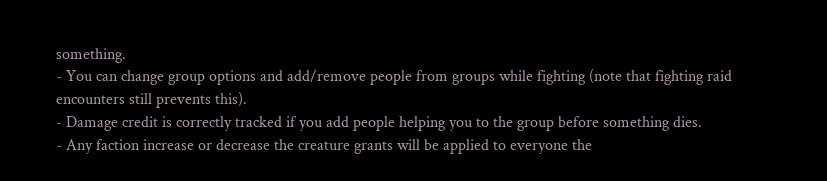something.
- You can change group options and add/remove people from groups while fighting (note that fighting raid encounters still prevents this).
- Damage credit is correctly tracked if you add people helping you to the group before something dies.
- Any faction increase or decrease the creature grants will be applied to everyone the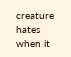creature hates when it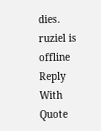dies.
ruziel is offline   Reply With Quote